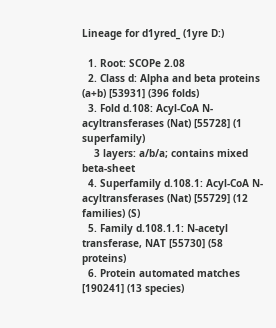Lineage for d1yred_ (1yre D:)

  1. Root: SCOPe 2.08
  2. Class d: Alpha and beta proteins (a+b) [53931] (396 folds)
  3. Fold d.108: Acyl-CoA N-acyltransferases (Nat) [55728] (1 superfamily)
    3 layers: a/b/a; contains mixed beta-sheet
  4. Superfamily d.108.1: Acyl-CoA N-acyltransferases (Nat) [55729] (12 families) (S)
  5. Family d.108.1.1: N-acetyl transferase, NAT [55730] (58 proteins)
  6. Protein automated matches [190241] (13 species)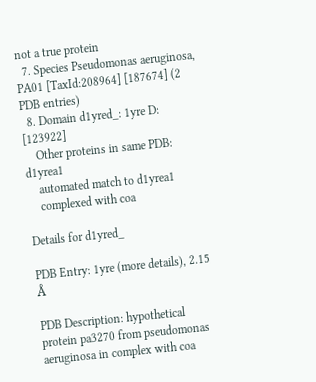not a true protein
  7. Species Pseudomonas aeruginosa, PA01 [TaxId:208964] [187674] (2 PDB entries)
  8. Domain d1yred_: 1yre D: [123922]
    Other proteins in same PDB: d1yrea1
    automated match to d1yrea1
    complexed with coa

Details for d1yred_

PDB Entry: 1yre (more details), 2.15 Å

PDB Description: hypothetical protein pa3270 from pseudomonas aeruginosa in complex with coa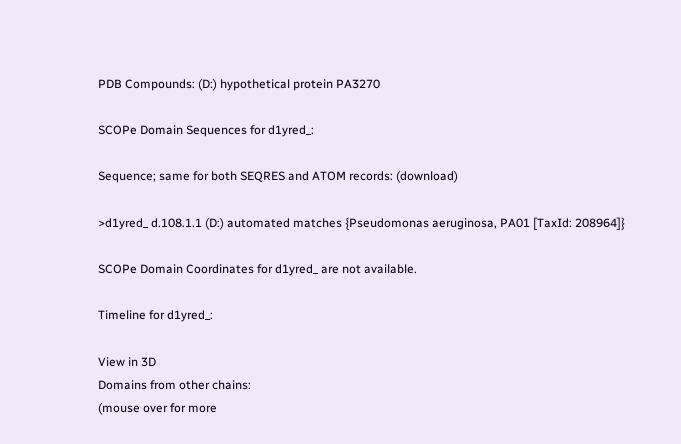PDB Compounds: (D:) hypothetical protein PA3270

SCOPe Domain Sequences for d1yred_:

Sequence; same for both SEQRES and ATOM records: (download)

>d1yred_ d.108.1.1 (D:) automated matches {Pseudomonas aeruginosa, PA01 [TaxId: 208964]}

SCOPe Domain Coordinates for d1yred_ are not available.

Timeline for d1yred_:

View in 3D
Domains from other chains:
(mouse over for more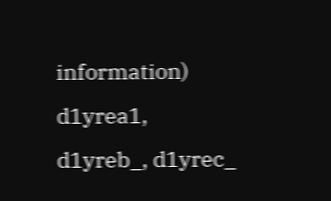information)
d1yrea1, d1yreb_, d1yrec_